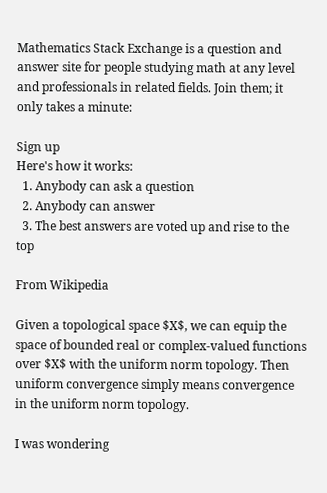Mathematics Stack Exchange is a question and answer site for people studying math at any level and professionals in related fields. Join them; it only takes a minute:

Sign up
Here's how it works:
  1. Anybody can ask a question
  2. Anybody can answer
  3. The best answers are voted up and rise to the top

From Wikipedia

Given a topological space $X$, we can equip the space of bounded real or complex-valued functions over $X$ with the uniform norm topology. Then uniform convergence simply means convergence in the uniform norm topology.

I was wondering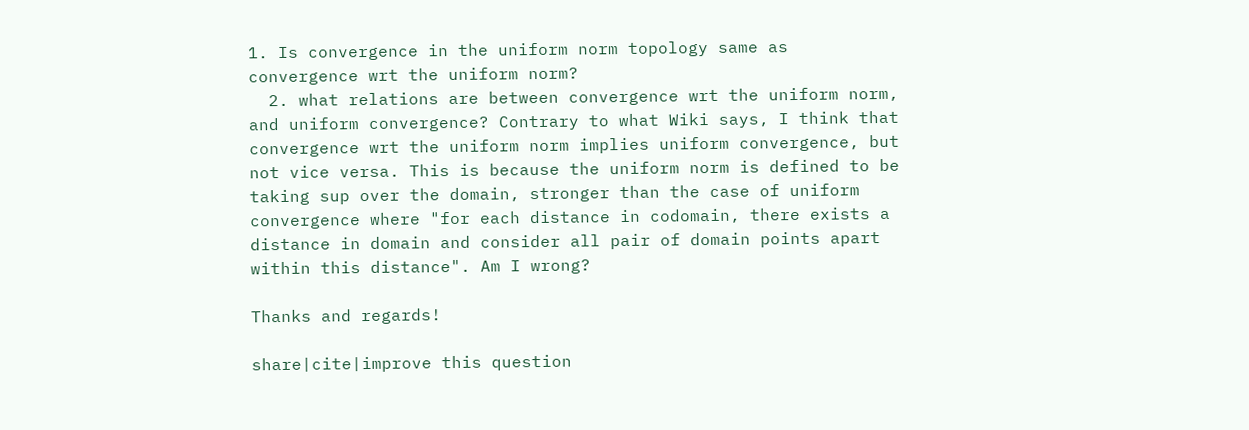1. Is convergence in the uniform norm topology same as convergence wrt the uniform norm?
  2. what relations are between convergence wrt the uniform norm, and uniform convergence? Contrary to what Wiki says, I think that convergence wrt the uniform norm implies uniform convergence, but not vice versa. This is because the uniform norm is defined to be taking sup over the domain, stronger than the case of uniform convergence where "for each distance in codomain, there exists a distance in domain and consider all pair of domain points apart within this distance". Am I wrong?

Thanks and regards!

share|cite|improve this question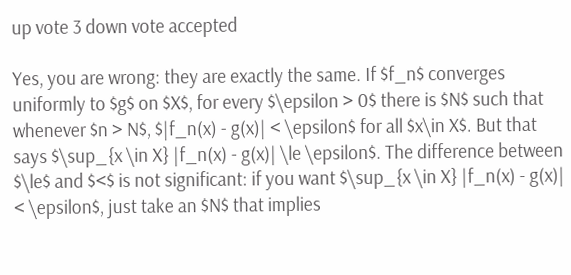up vote 3 down vote accepted

Yes, you are wrong: they are exactly the same. If $f_n$ converges uniformly to $g$ on $X$, for every $\epsilon > 0$ there is $N$ such that whenever $n > N$, $|f_n(x) - g(x)| < \epsilon$ for all $x\in X$. But that says $\sup_{x \in X} |f_n(x) - g(x)| \le \epsilon$. The difference between $\le$ and $<$ is not significant: if you want $\sup_{x \in X} |f_n(x) - g(x)| < \epsilon$, just take an $N$ that implies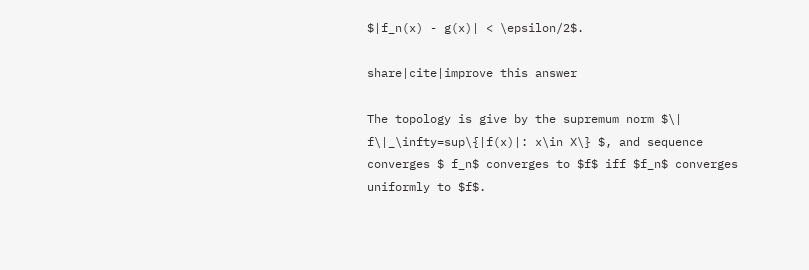$|f_n(x) - g(x)| < \epsilon/2$.

share|cite|improve this answer

The topology is give by the supremum norm $\| f\|_\infty=sup\{|f(x)|: x\in X\} $, and sequence converges $ f_n$ converges to $f$ iff $f_n$ converges uniformly to $f$.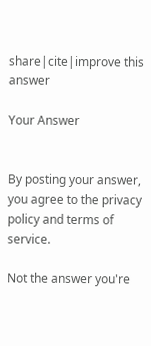share|cite|improve this answer

Your Answer


By posting your answer, you agree to the privacy policy and terms of service.

Not the answer you're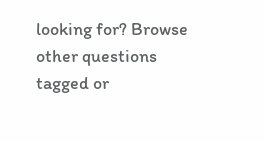looking for? Browse other questions tagged or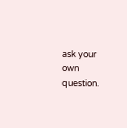ask your own question.